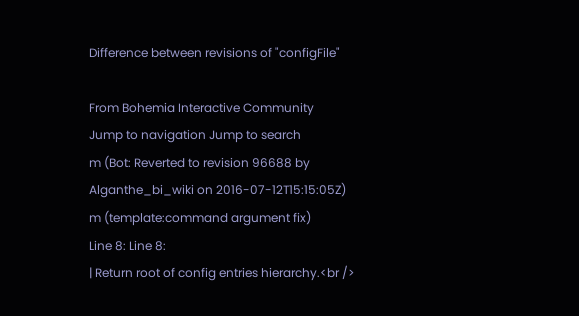Difference between revisions of "configFile"

From Bohemia Interactive Community
Jump to navigation Jump to search
m (Bot: Reverted to revision 96688 by Alganthe_bi_wiki on 2016-07-12T15:15:05Z)
m (template:command argument fix)
Line 8: Line 8:
| Return root of config entries hierarchy.<br />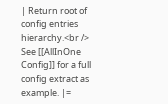| Return root of config entries hierarchy.<br />
See [[AllInOne Config]] for a full config extract as example. |=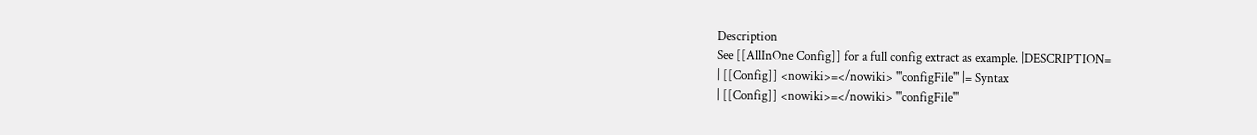Description
See [[AllInOne Config]] for a full config extract as example. |DESCRIPTION=
| [[Config]] <nowiki>=</nowiki> '''configFile''' |= Syntax
| [[Config]] <nowiki>=</nowiki> '''configFile'''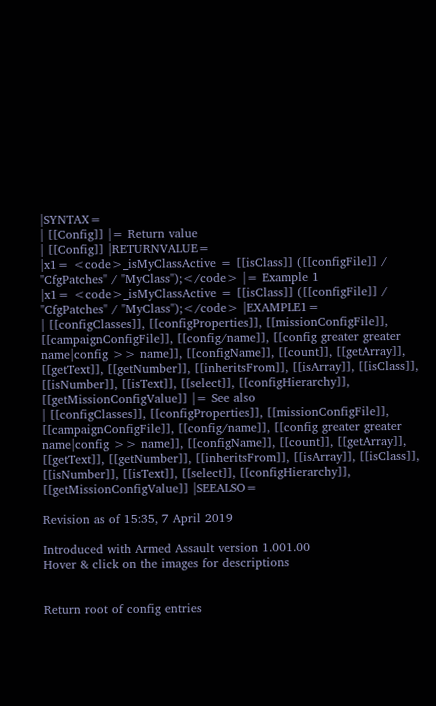|SYNTAX=
| [[Config]] |= Return value
| [[Config]] |RETURNVALUE=
|x1= <code>_isMyClassActive = [[isClass]] ([[configFile]] / "CfgPatches" / "MyClass");</code> |= Example 1
|x1= <code>_isMyClassActive = [[isClass]] ([[configFile]] / "CfgPatches" / "MyClass");</code> |EXAMPLE1=
| [[configClasses]], [[configProperties]], [[missionConfigFile]], [[campaignConfigFile]], [[config/name]], [[config greater greater name|config >> name]], [[configName]], [[count]], [[getArray]], [[getText]], [[getNumber]], [[inheritsFrom]], [[isArray]], [[isClass]], [[isNumber]], [[isText]], [[select]], [[configHierarchy]], [[getMissionConfigValue]] |= See also
| [[configClasses]], [[configProperties]], [[missionConfigFile]], [[campaignConfigFile]], [[config/name]], [[config greater greater name|config >> name]], [[configName]], [[count]], [[getArray]], [[getText]], [[getNumber]], [[inheritsFrom]], [[isArray]], [[isClass]], [[isNumber]], [[isText]], [[select]], [[configHierarchy]], [[getMissionConfigValue]] |SEEALSO=

Revision as of 15:35, 7 April 2019

Introduced with Armed Assault version 1.001.00
Hover & click on the images for descriptions


Return root of config entries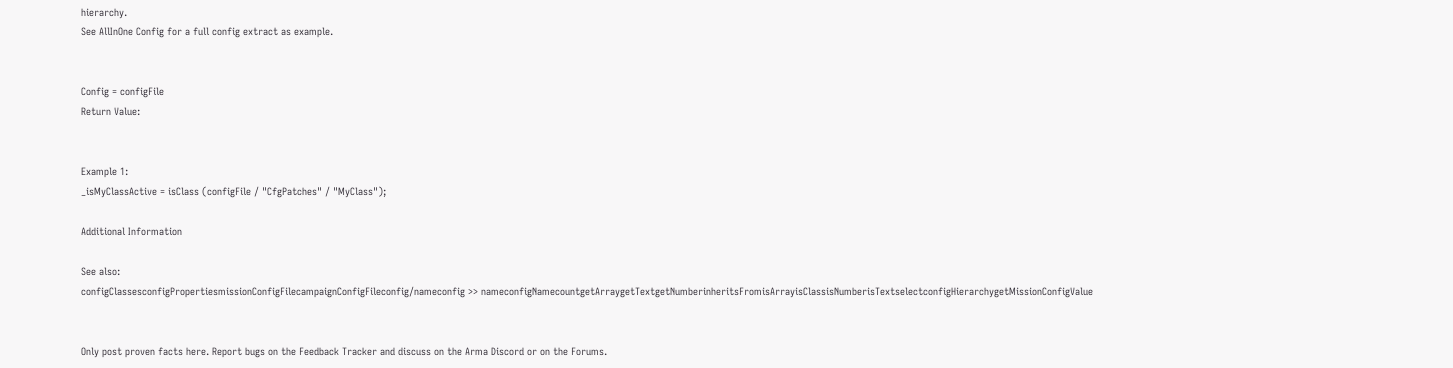hierarchy.
See AllInOne Config for a full config extract as example.


Config = configFile
Return Value:


Example 1:
_isMyClassActive = isClass (configFile / "CfgPatches" / "MyClass");

Additional Information

See also:
configClassesconfigPropertiesmissionConfigFilecampaignConfigFileconfig/nameconfig >> nameconfigNamecountgetArraygetTextgetNumberinheritsFromisArrayisClassisNumberisTextselectconfigHierarchygetMissionConfigValue


Only post proven facts here. Report bugs on the Feedback Tracker and discuss on the Arma Discord or on the Forums.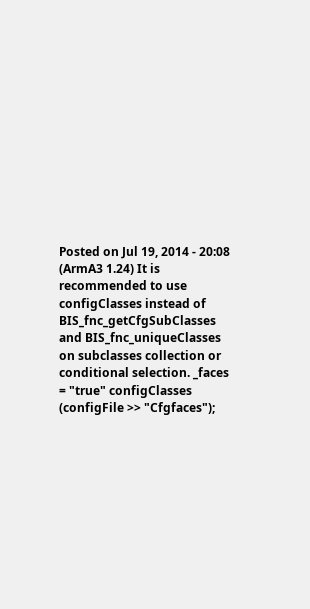Posted on Jul 19, 2014 - 20:08
(ArmA3 1.24) It is recommended to use configClasses instead of BIS_fnc_getCfgSubClasses and BIS_fnc_uniqueClasses on subclasses collection or conditional selection. _faces = "true" configClasses (configFile >> "Cfgfaces");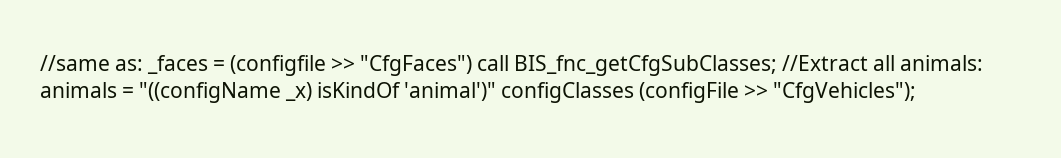//same as: _faces = (configfile >> "CfgFaces") call BIS_fnc_getCfgSubClasses; //Extract all animals: animals = "((configName _x) isKindOf 'animal')" configClasses (configFile >> "CfgVehicles");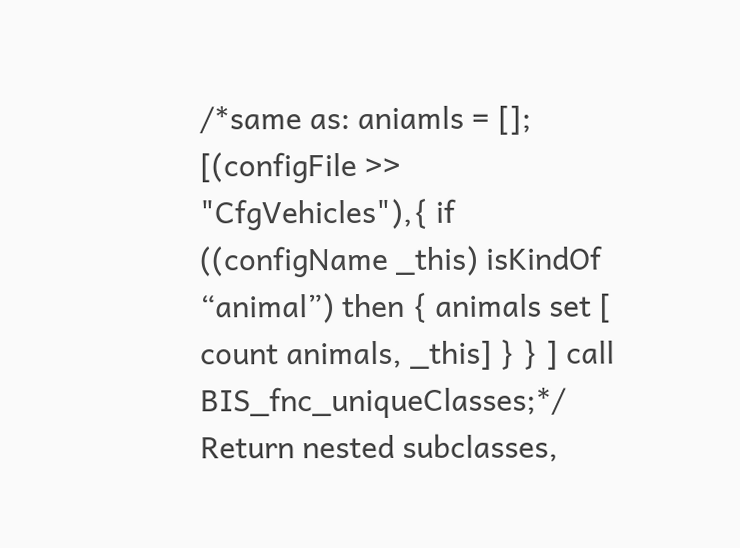/*same as: aniamls = []; [(configFile >> "CfgVehicles"),{ if ((configName _this) isKindOf “animal”) then { animals set [ count animals, _this] } } ] call BIS_fnc_uniqueClasses;*/ Return nested subclasses,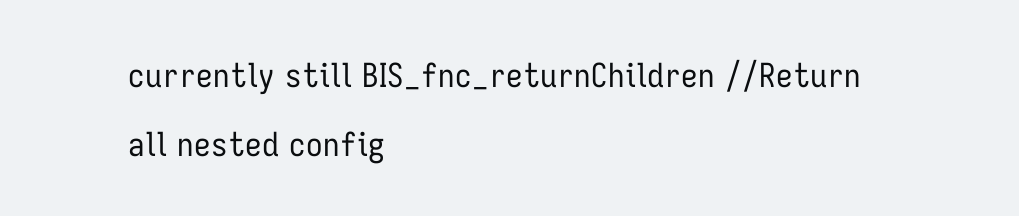currently still BIS_fnc_returnChildren //Return all nested config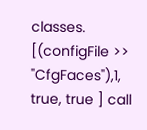classes.
[(configFile >> "CfgFaces"),1, true, true ] call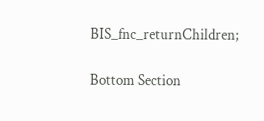BIS_fnc_returnChildren;

Bottom Section